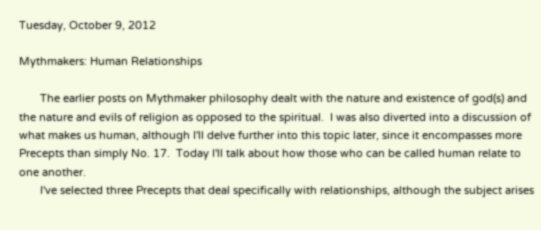Tuesday, October 9, 2012

Mythmakers: Human Relationships

       The earlier posts on Mythmaker philosophy dealt with the nature and existence of god(s) and the nature and evils of religion as opposed to the spiritual.  I was also diverted into a discussion of what makes us human, although I'll delve further into this topic later, since it encompasses more Precepts than simply No. 17.  Today I'll talk about how those who can be called human relate to one another.
       I've selected three Precepts that deal specifically with relationships, although the subject arises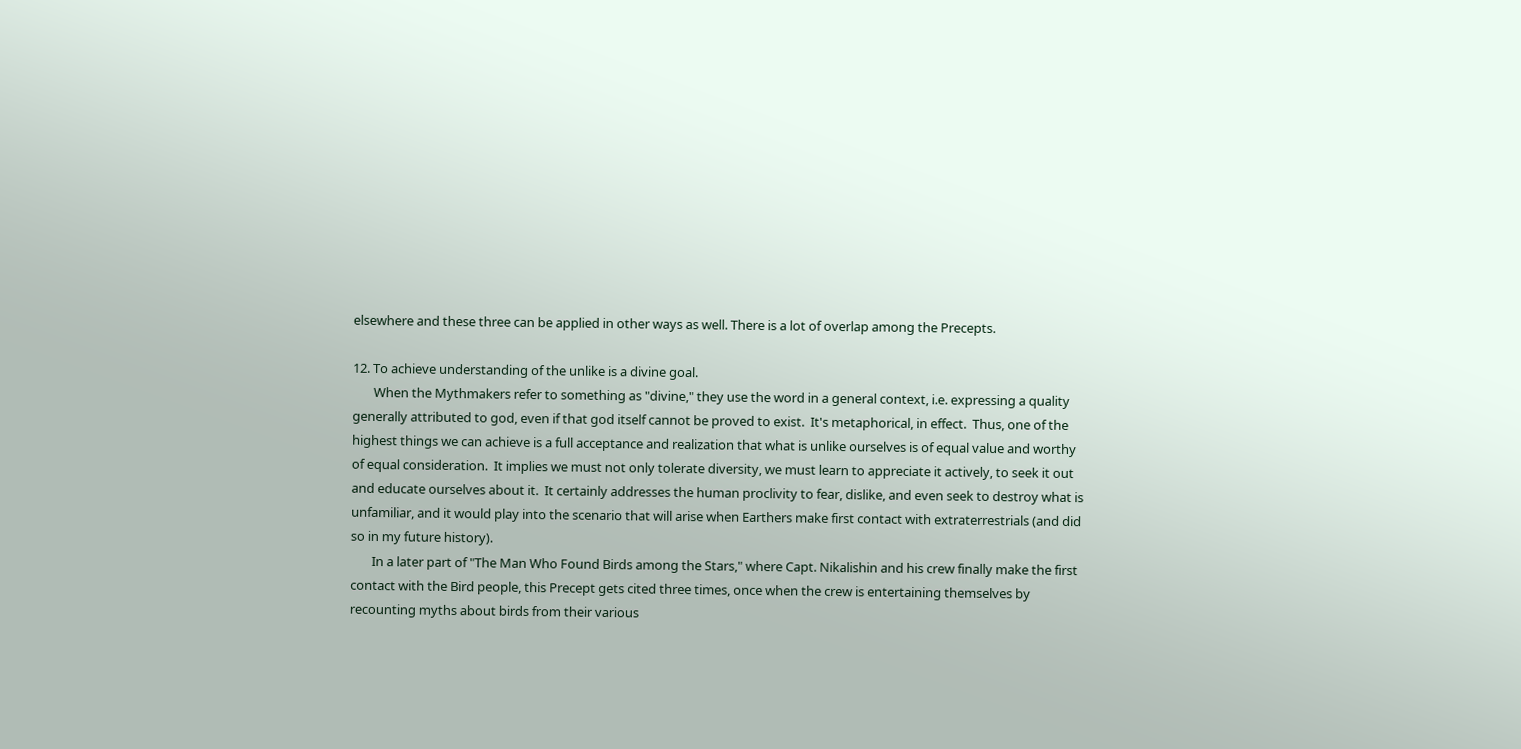elsewhere and these three can be applied in other ways as well. There is a lot of overlap among the Precepts.

12. To achieve understanding of the unlike is a divine goal.
       When the Mythmakers refer to something as "divine," they use the word in a general context, i.e. expressing a quality generally attributed to god, even if that god itself cannot be proved to exist.  It's metaphorical, in effect.  Thus, one of the highest things we can achieve is a full acceptance and realization that what is unlike ourselves is of equal value and worthy of equal consideration.  It implies we must not only tolerate diversity, we must learn to appreciate it actively, to seek it out and educate ourselves about it.  It certainly addresses the human proclivity to fear, dislike, and even seek to destroy what is unfamiliar, and it would play into the scenario that will arise when Earthers make first contact with extraterrestrials (and did so in my future history).
       In a later part of "The Man Who Found Birds among the Stars," where Capt. Nikalishin and his crew finally make the first contact with the Bird people, this Precept gets cited three times, once when the crew is entertaining themselves by recounting myths about birds from their various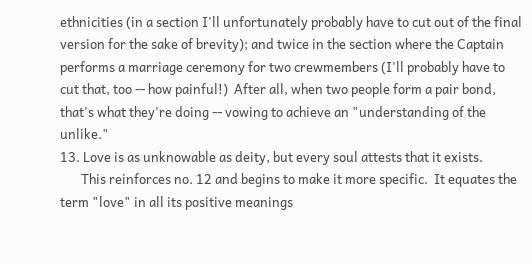ethnicities (in a section I'll unfortunately probably have to cut out of the final version for the sake of brevity); and twice in the section where the Captain performs a marriage ceremony for two crewmembers (I'll probably have to cut that, too -- how painful!)  After all, when two people form a pair bond, that's what they're doing -- vowing to achieve an "understanding of the unlike."
13. Love is as unknowable as deity, but every soul attests that it exists.
       This reinforces no. 12 and begins to make it more specific.  It equates the term "love" in all its positive meanings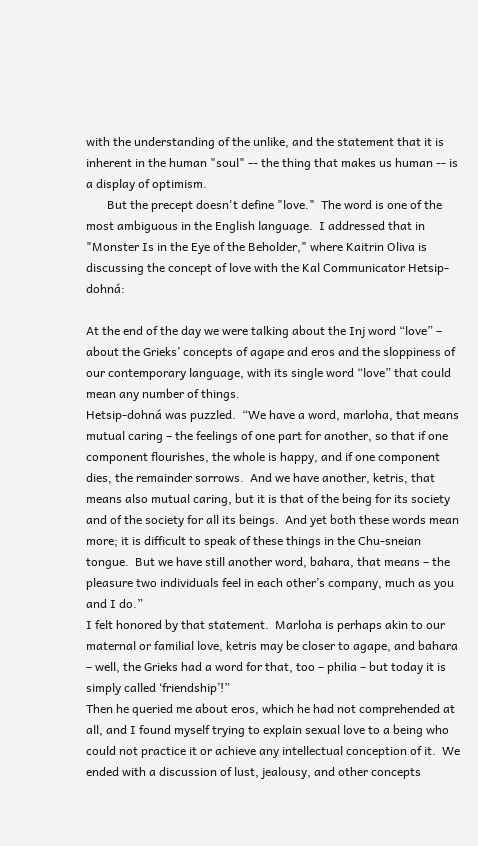with the understanding of the unlike, and the statement that it is inherent in the human "soul" -- the thing that makes us human -- is a display of optimism.
       But the precept doesn't define "love."  The word is one of the most ambiguous in the English language.  I addressed that in "Monster Is in the Eye of the Beholder," where Kaitrin Oliva is discussing the concept of love with the Kal Communicator Hetsip-dohná:

At the end of the day we were talking about the Inj word “love” – about the Grieks’ concepts of agape and eros and the sloppiness of our contemporary language, with its single word “love” that could mean any number of things.
Hetsip-dohná was puzzled.  “We have a word, marloha, that means mutual caring – the feelings of one part for another, so that if one component flourishes, the whole is happy, and if one component dies, the remainder sorrows.  And we have another, ketris, that means also mutual caring, but it is that of the being for its society and of the society for all its beings.  And yet both these words mean more; it is difficult to speak of these things in the Chu-sneian tongue.  But we have still another word, bahara, that means – the pleasure two individuals feel in each other’s company, much as you and I do.”
I felt honored by that statement.  Marloha is perhaps akin to our maternal or familial love, ketris may be closer to agape, and bahara – well, the Grieks had a word for that, too – philia – but today it is simply called ‘friendship’!”
Then he queried me about eros, which he had not comprehended at all, and I found myself trying to explain sexual love to a being who could not practice it or achieve any intellectual conception of it.  We ended with a discussion of lust, jealousy, and other concepts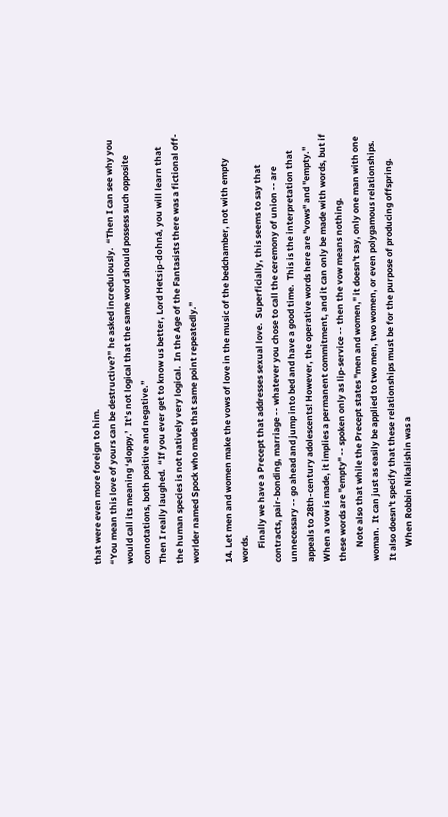that were even more foreign to him.
“You mean this love of yours can be destructive?” he asked incredulously.  “Then I can see why you would call its meaning ‘sloppy.’  It’s not logical that the same word should possess such opposite connotations, both positive and negative.”
Then I really laughed.  “If you ever get to know us better, Lord Hetsip-dohná, you will learn that the human species is not natively very logical.  In the Age of the Fantasists there was a fictional off-worlder named Spock who made that same point repeatedly.”

14. Let men and women make the vows of love in the music of the bedchamber, not with empty words.
       Finally we have a Precept that addresses sexual love.  Superficially, this seems to say that contracts, pair-bonding, marriage -- whatever you chose to call the ceremony of union -- are unnecessary -- go ahead and jump into bed and have a good time.  This is the interpretation that appeals to 28th-century adolescents! However, the operative words here are "vows" and "empty."  When a vow is made, it implies a permanent commitment, and it can only be made with words, but if these words are "empty" -- spoken only as lip-service -- then the vow means nothing.
       Note also that while the Precept states "men and women," it doesn't say, only one man with one woman.  It can just as easily be applied to two men, two women, or even polygamous relationships.  It also doesn't specify that these relationships must be for the purpose of producing offspring.
       When Robbin Nikalishin was a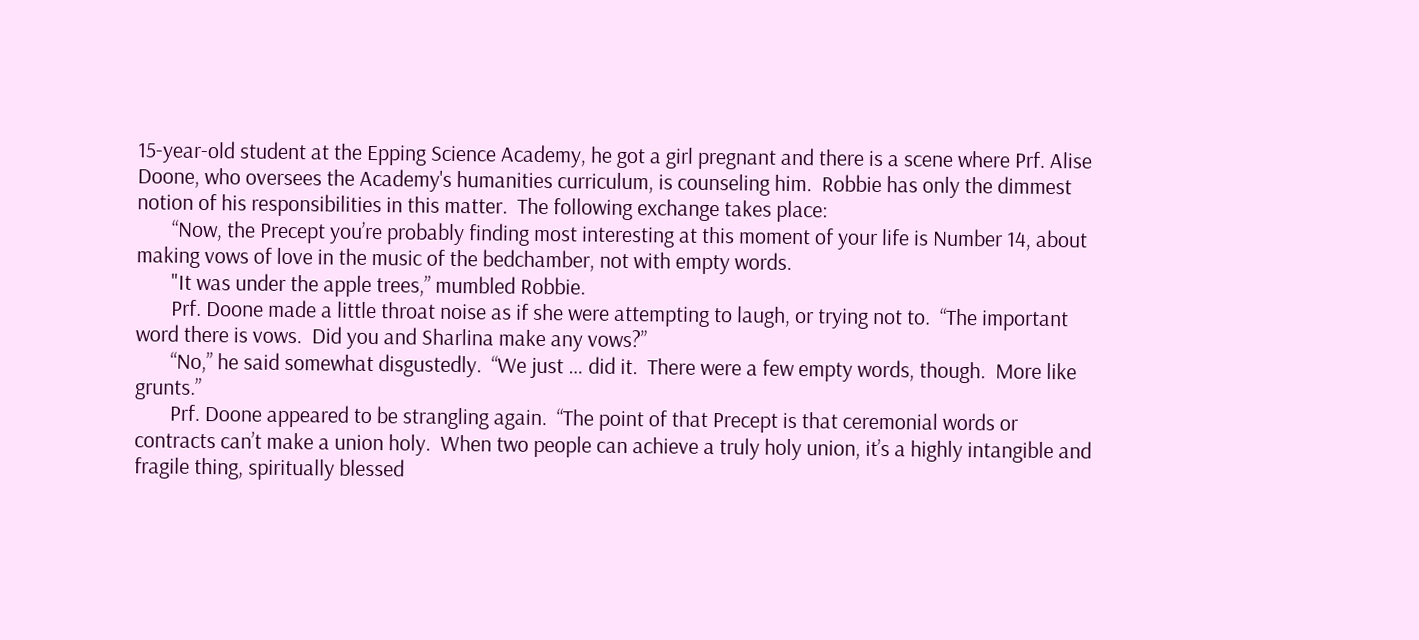15-year-old student at the Epping Science Academy, he got a girl pregnant and there is a scene where Prf. Alise Doone, who oversees the Academy's humanities curriculum, is counseling him.  Robbie has only the dimmest notion of his responsibilities in this matter.  The following exchange takes place:
       “Now, the Precept you’re probably finding most interesting at this moment of your life is Number 14, about making vows of love in the music of the bedchamber, not with empty words.
       "It was under the apple trees,” mumbled Robbie.
       Prf. Doone made a little throat noise as if she were attempting to laugh, or trying not to.  “The important word there is vows.  Did you and Sharlina make any vows?”
       “No,” he said somewhat disgustedly.  “We just … did it.  There were a few empty words, though.  More like grunts.”
       Prf. Doone appeared to be strangling again.  “The point of that Precept is that ceremonial words or contracts can’t make a union holy.  When two people can achieve a truly holy union, it’s a highly intangible and fragile thing, spiritually blessed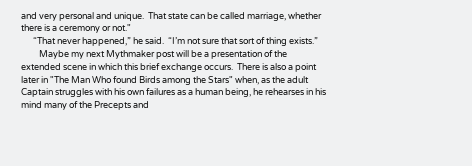and very personal and unique.  That state can be called marriage, whether there is a ceremony or not."
      “That never happened,” he said.  “I’m not sure that sort of thing exists.”
         Maybe my next Mythmaker post will be a presentation of the extended scene in which this brief exchange occurs.  There is also a point later in "The Man Who found Birds among the Stars" when, as the adult Captain struggles with his own failures as a human being, he rehearses in his mind many of the Precepts and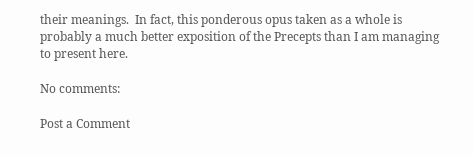their meanings.  In fact, this ponderous opus taken as a whole is probably a much better exposition of the Precepts than I am managing to present here.

No comments:

Post a Comment